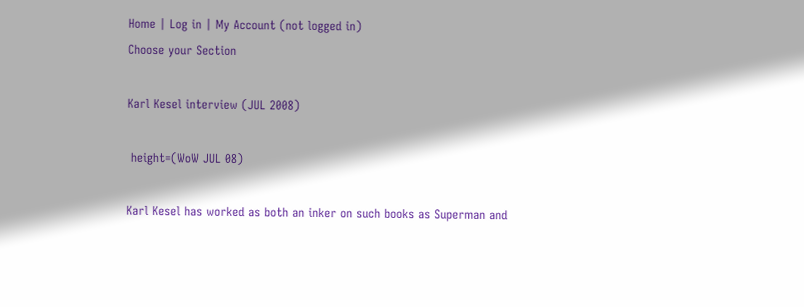Home | Log in | My Account (not logged in)
Choose your Section

Karl Kesel interview (JUL 2008)

 height=(WoW JUL 08)

Karl Kesel has worked as both an inker on such books as Superman and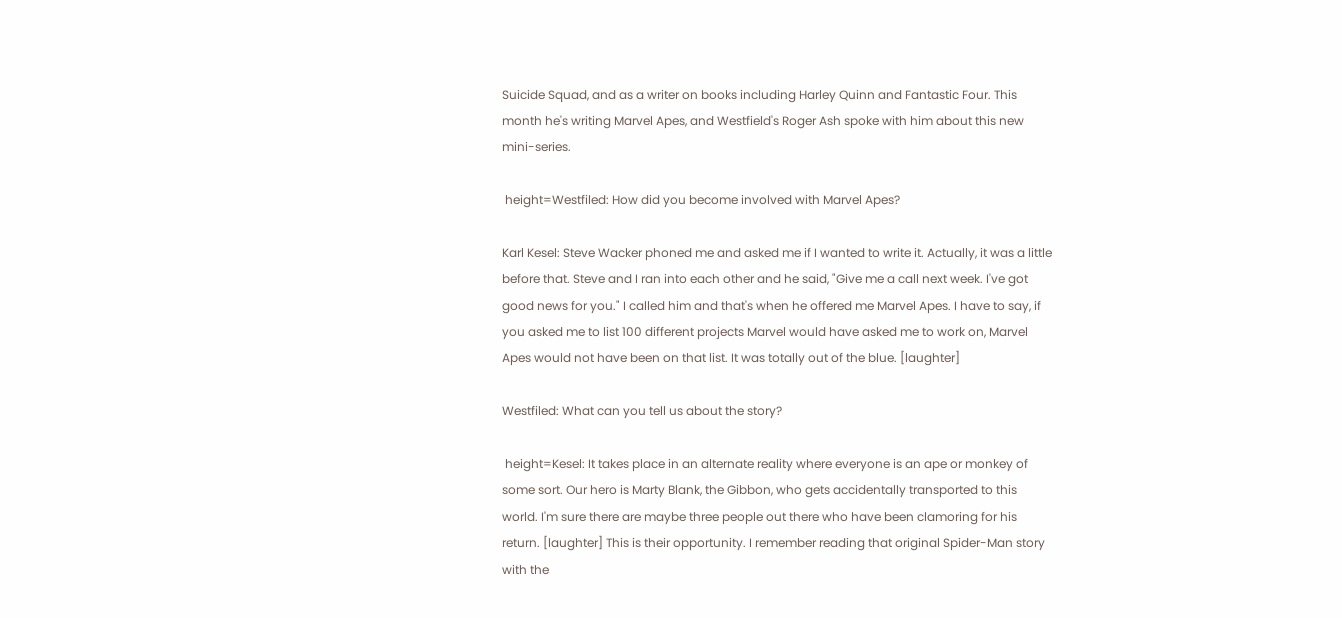Suicide Squad, and as a writer on books including Harley Quinn and Fantastic Four. This month he's writing Marvel Apes, and Westfield's Roger Ash spoke with him about this new mini-series.

 height=Westfiled: How did you become involved with Marvel Apes?

Karl Kesel: Steve Wacker phoned me and asked me if I wanted to write it. Actually, it was a little before that. Steve and I ran into each other and he said, "Give me a call next week. I've got good news for you." I called him and that's when he offered me Marvel Apes. I have to say, if you asked me to list 100 different projects Marvel would have asked me to work on, Marvel Apes would not have been on that list. It was totally out of the blue. [laughter]

Westfiled: What can you tell us about the story?

 height=Kesel: It takes place in an alternate reality where everyone is an ape or monkey of some sort. Our hero is Marty Blank, the Gibbon, who gets accidentally transported to this world. I'm sure there are maybe three people out there who have been clamoring for his return. [laughter] This is their opportunity. I remember reading that original Spider-Man story with the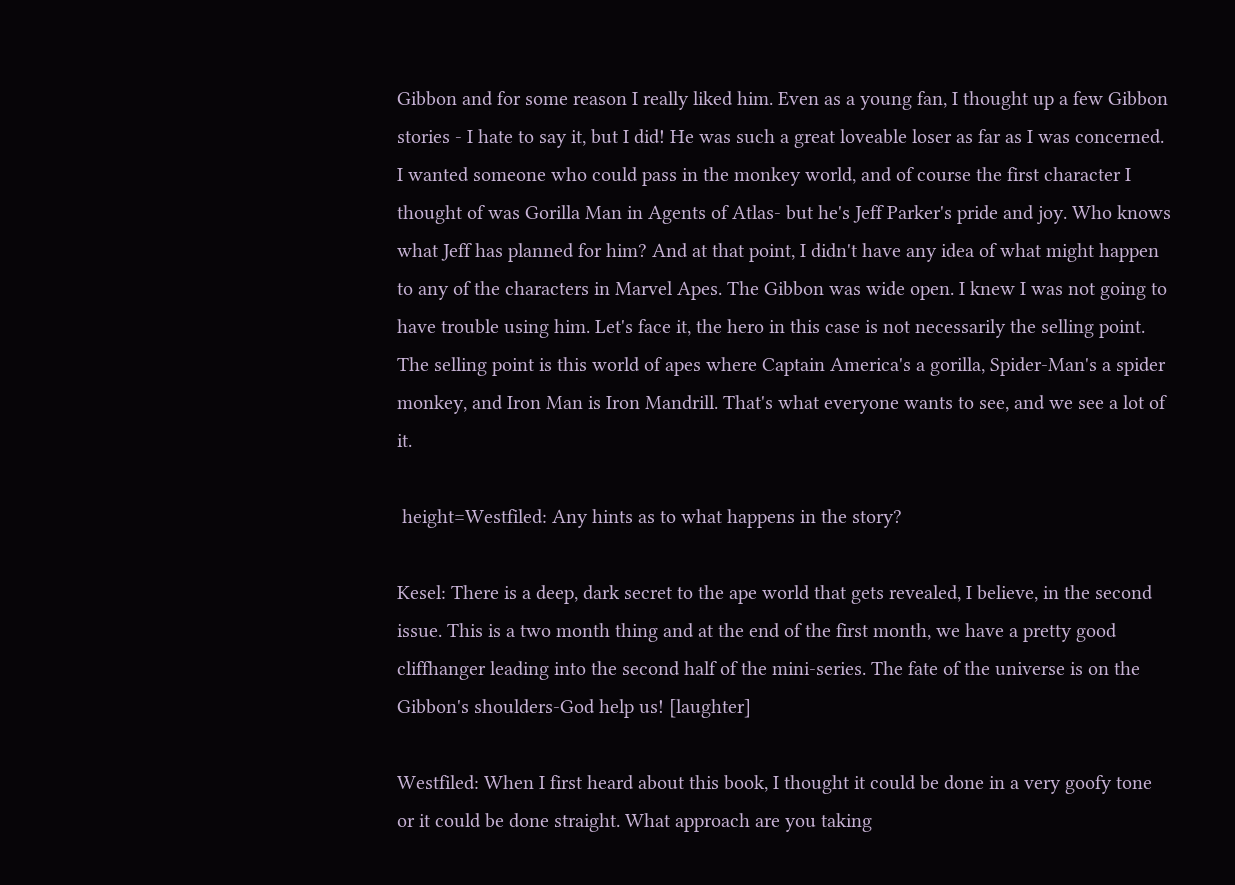Gibbon and for some reason I really liked him. Even as a young fan, I thought up a few Gibbon stories - I hate to say it, but I did! He was such a great loveable loser as far as I was concerned. I wanted someone who could pass in the monkey world, and of course the first character I thought of was Gorilla Man in Agents of Atlas- but he's Jeff Parker's pride and joy. Who knows what Jeff has planned for him? And at that point, I didn't have any idea of what might happen to any of the characters in Marvel Apes. The Gibbon was wide open. I knew I was not going to have trouble using him. Let's face it, the hero in this case is not necessarily the selling point. The selling point is this world of apes where Captain America's a gorilla, Spider-Man's a spider monkey, and Iron Man is Iron Mandrill. That's what everyone wants to see, and we see a lot of it.

 height=Westfiled: Any hints as to what happens in the story?

Kesel: There is a deep, dark secret to the ape world that gets revealed, I believe, in the second issue. This is a two month thing and at the end of the first month, we have a pretty good cliffhanger leading into the second half of the mini-series. The fate of the universe is on the Gibbon's shoulders-God help us! [laughter]

Westfiled: When I first heard about this book, I thought it could be done in a very goofy tone or it could be done straight. What approach are you taking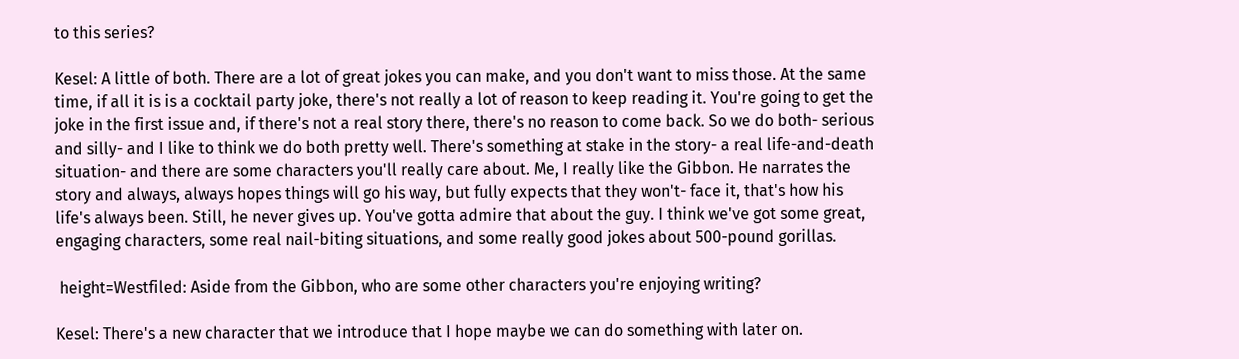to this series?

Kesel: A little of both. There are a lot of great jokes you can make, and you don't want to miss those. At the same time, if all it is is a cocktail party joke, there's not really a lot of reason to keep reading it. You're going to get the joke in the first issue and, if there's not a real story there, there's no reason to come back. So we do both- serious and silly- and I like to think we do both pretty well. There's something at stake in the story- a real life-and-death situation- and there are some characters you'll really care about. Me, I really like the Gibbon. He narrates the story and always, always hopes things will go his way, but fully expects that they won't- face it, that's how his life's always been. Still, he never gives up. You've gotta admire that about the guy. I think we've got some great, engaging characters, some real nail-biting situations, and some really good jokes about 500-pound gorillas.

 height=Westfiled: Aside from the Gibbon, who are some other characters you're enjoying writing?

Kesel: There's a new character that we introduce that I hope maybe we can do something with later on.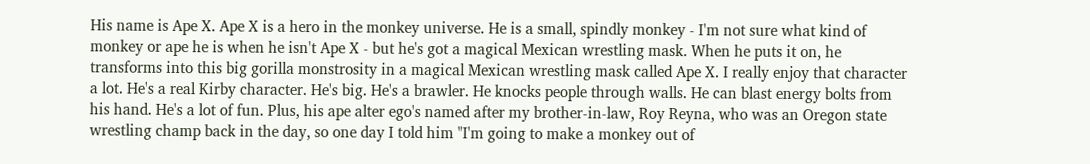His name is Ape X. Ape X is a hero in the monkey universe. He is a small, spindly monkey - I'm not sure what kind of monkey or ape he is when he isn't Ape X - but he's got a magical Mexican wrestling mask. When he puts it on, he transforms into this big gorilla monstrosity in a magical Mexican wrestling mask called Ape X. I really enjoy that character a lot. He's a real Kirby character. He's big. He's a brawler. He knocks people through walls. He can blast energy bolts from his hand. He's a lot of fun. Plus, his ape alter ego's named after my brother-in-law, Roy Reyna, who was an Oregon state wrestling champ back in the day, so one day I told him "I'm going to make a monkey out of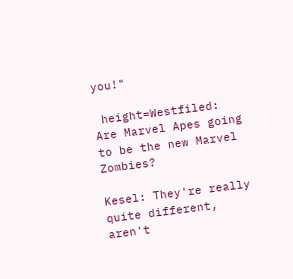you!"

 height=Westfiled: Are Marvel Apes going to be the new Marvel Zombies?

Kesel: They're really quite different, aren't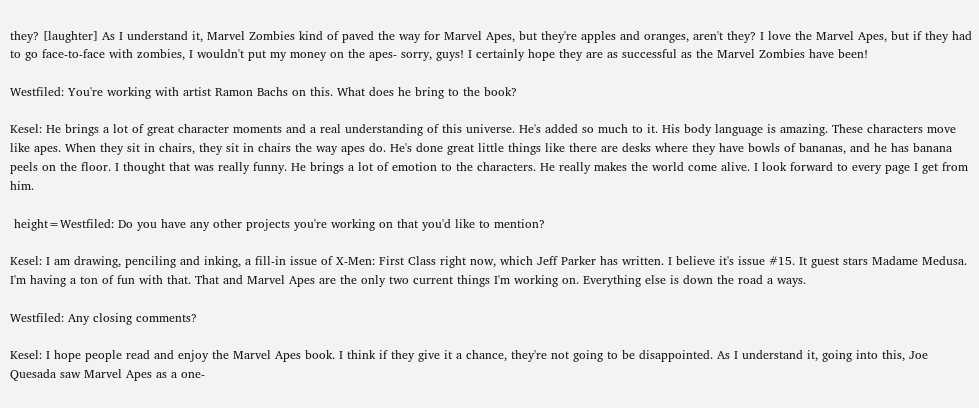they? [laughter] As I understand it, Marvel Zombies kind of paved the way for Marvel Apes, but they're apples and oranges, aren't they? I love the Marvel Apes, but if they had to go face-to-face with zombies, I wouldn't put my money on the apes- sorry, guys! I certainly hope they are as successful as the Marvel Zombies have been!

Westfiled: You're working with artist Ramon Bachs on this. What does he bring to the book?

Kesel: He brings a lot of great character moments and a real understanding of this universe. He's added so much to it. His body language is amazing. These characters move like apes. When they sit in chairs, they sit in chairs the way apes do. He's done great little things like there are desks where they have bowls of bananas, and he has banana peels on the floor. I thought that was really funny. He brings a lot of emotion to the characters. He really makes the world come alive. I look forward to every page I get from him.

 height=Westfiled: Do you have any other projects you're working on that you'd like to mention?

Kesel: I am drawing, penciling and inking, a fill-in issue of X-Men: First Class right now, which Jeff Parker has written. I believe it's issue #15. It guest stars Madame Medusa. I'm having a ton of fun with that. That and Marvel Apes are the only two current things I'm working on. Everything else is down the road a ways.

Westfiled: Any closing comments?

Kesel: I hope people read and enjoy the Marvel Apes book. I think if they give it a chance, they're not going to be disappointed. As I understand it, going into this, Joe Quesada saw Marvel Apes as a one-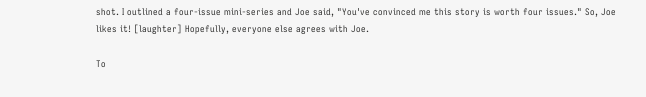shot. I outlined a four-issue mini-series and Joe said, "You've convinced me this story is worth four issues." So, Joe likes it! [laughter] Hopefully, everyone else agrees with Joe.

To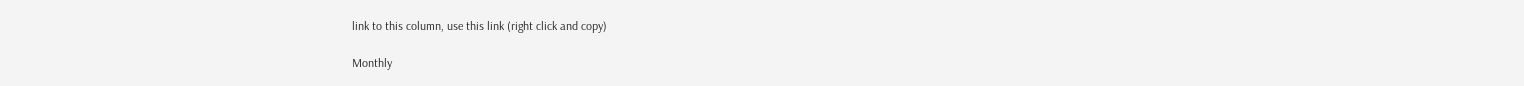link to this column, use this link (right click and copy)

Monthly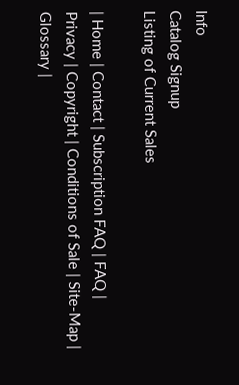Info
Catalog Signup
Listing of Current Sales

| Home | Contact | Subscription FAQ | FAQ | Privacy | Copyright | Conditions of Sale | Site-Map | Glossary |